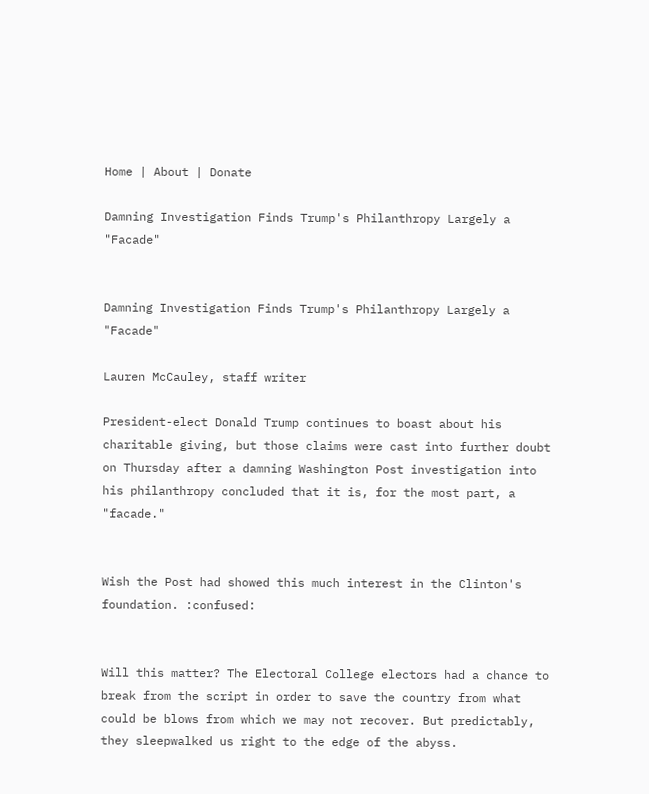Home | About | Donate

Damning Investigation Finds Trump's Philanthropy Largely a "Facade"


Damning Investigation Finds Trump's Philanthropy Largely a "Facade"

Lauren McCauley, staff writer

President-elect Donald Trump continues to boast about his charitable giving, but those claims were cast into further doubt on Thursday after a damning Washington Post investigation into his philanthropy concluded that it is, for the most part, a "facade."


Wish the Post had showed this much interest in the Clinton's foundation. :confused:


Will this matter? The Electoral College electors had a chance to break from the script in order to save the country from what could be blows from which we may not recover. But predictably, they sleepwalked us right to the edge of the abyss.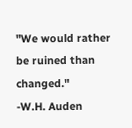"We would rather be ruined than changed."
-W.H. Auden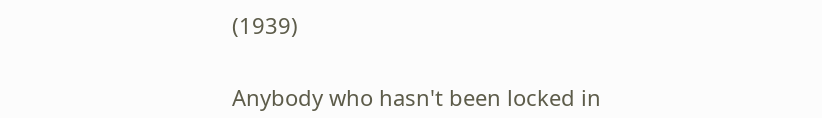(1939)


Anybody who hasn't been locked in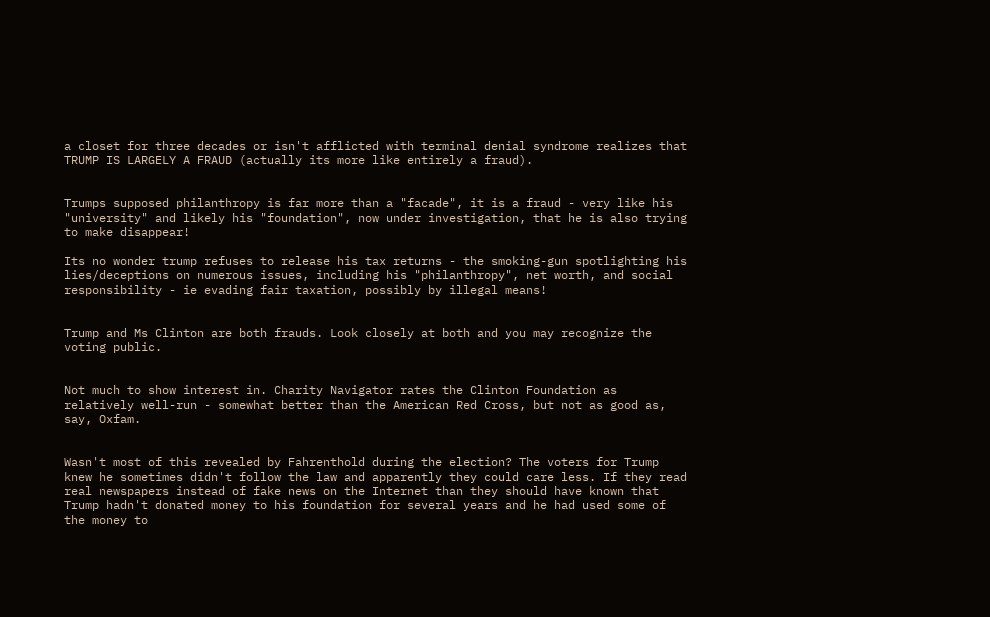a closet for three decades or isn't afflicted with terminal denial syndrome realizes that TRUMP IS LARGELY A FRAUD (actually its more like entirely a fraud).


Trumps supposed philanthropy is far more than a "facade", it is a fraud - very like his "university" and likely his "foundation", now under investigation, that he is also trying to make disappear!

Its no wonder trump refuses to release his tax returns - the smoking-gun spotlighting his lies/deceptions on numerous issues, including his "philanthropy", net worth, and social responsibility - ie evading fair taxation, possibly by illegal means!


Trump and Ms Clinton are both frauds. Look closely at both and you may recognize the voting public.


Not much to show interest in. Charity Navigator rates the Clinton Foundation as relatively well-run - somewhat better than the American Red Cross, but not as good as, say, Oxfam.


Wasn't most of this revealed by Fahrenthold during the election? The voters for Trump knew he sometimes didn't follow the law and apparently they could care less. If they read real newspapers instead of fake news on the Internet than they should have known that Trump hadn't donated money to his foundation for several years and he had used some of the money to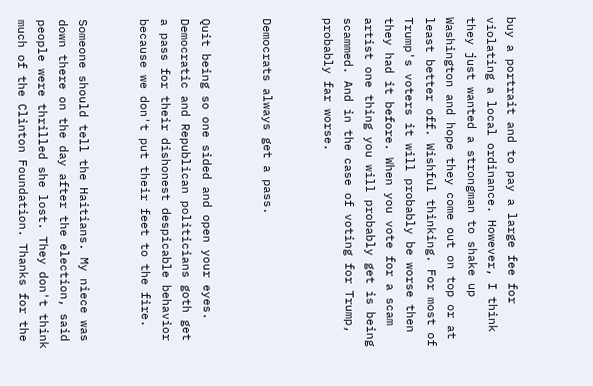buy a portrait and to pay a large fee for violating a local ordinance. However, I think they just wanted a strongman to shake up Washington and hope they come out on top or at least better off. Wishful thinking. For most of Trump's voters it will probably be worse then they had it before. When you vote for a scam artist one thing you will probably get is being scammed. And in the case of voting for Trump, probably far worse.


Democrats always get a pass.


Quit being so one sided and open your eyes. Democratic and Republican politicians goth get a pass for their dishonest despicable behavior because we don't put their feet to the fire.


Someone should tell the Haitians. My niece was down there on the day after the election, said people were thrilled she lost. They don't think much of the Clinton Foundation. Thanks for the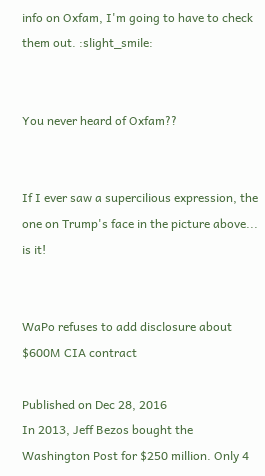info on Oxfam, I'm going to have to check them out. :slight_smile:


You never heard of Oxfam??


If I ever saw a supercilious expression, the one on Trump's face in the picture above... is it!


WaPo refuses to add disclosure about $600M CIA contract

Published on Dec 28, 2016
In 2013, Jeff Bezos bought the Washington Post for $250 million. Only 4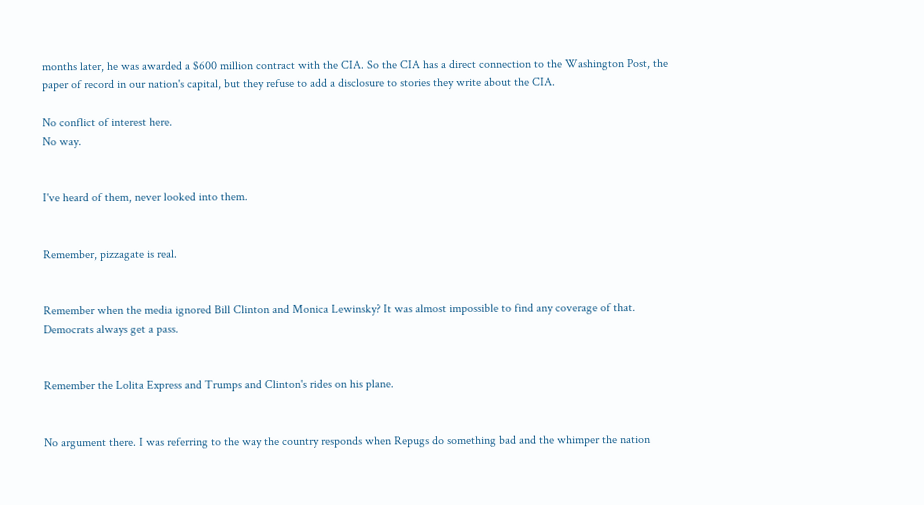months later, he was awarded a $600 million contract with the CIA. So the CIA has a direct connection to the Washington Post, the paper of record in our nation's capital, but they refuse to add a disclosure to stories they write about the CIA.

No conflict of interest here.
No way.


I've heard of them, never looked into them.


Remember, pizzagate is real.


Remember when the media ignored Bill Clinton and Monica Lewinsky? It was almost impossible to find any coverage of that. Democrats always get a pass.


Remember the Lolita Express and Trumps and Clinton's rides on his plane.


No argument there. I was referring to the way the country responds when Repugs do something bad and the whimper the nation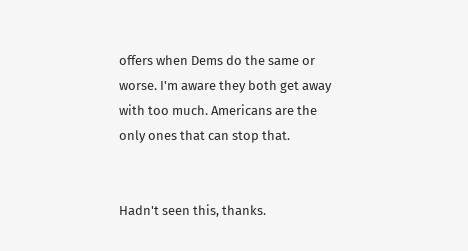offers when Dems do the same or worse. I'm aware they both get away with too much. Americans are the only ones that can stop that.


Hadn't seen this, thanks.